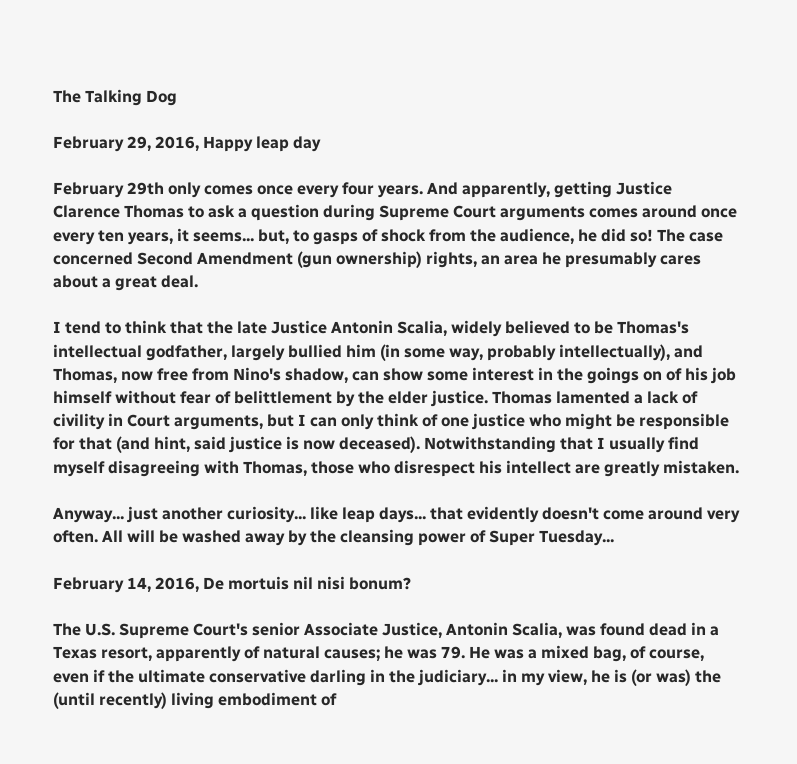The Talking Dog

February 29, 2016, Happy leap day

February 29th only comes once every four years. And apparently, getting Justice Clarence Thomas to ask a question during Supreme Court arguments comes around once every ten years, it seems... but, to gasps of shock from the audience, he did so! The case concerned Second Amendment (gun ownership) rights, an area he presumably cares about a great deal.

I tend to think that the late Justice Antonin Scalia, widely believed to be Thomas's intellectual godfather, largely bullied him (in some way, probably intellectually), and Thomas, now free from Nino's shadow, can show some interest in the goings on of his job himself without fear of belittlement by the elder justice. Thomas lamented a lack of civility in Court arguments, but I can only think of one justice who might be responsible for that (and hint, said justice is now deceased). Notwithstanding that I usually find myself disagreeing with Thomas, those who disrespect his intellect are greatly mistaken.

Anyway... just another curiosity... like leap days... that evidently doesn't come around very often. All will be washed away by the cleansing power of Super Tuesday...

February 14, 2016, De mortuis nil nisi bonum?

The U.S. Supreme Court's senior Associate Justice, Antonin Scalia, was found dead in a Texas resort, apparently of natural causes; he was 79. He was a mixed bag, of course, even if the ultimate conservative darling in the judiciary... in my view, he is (or was) the (until recently) living embodiment of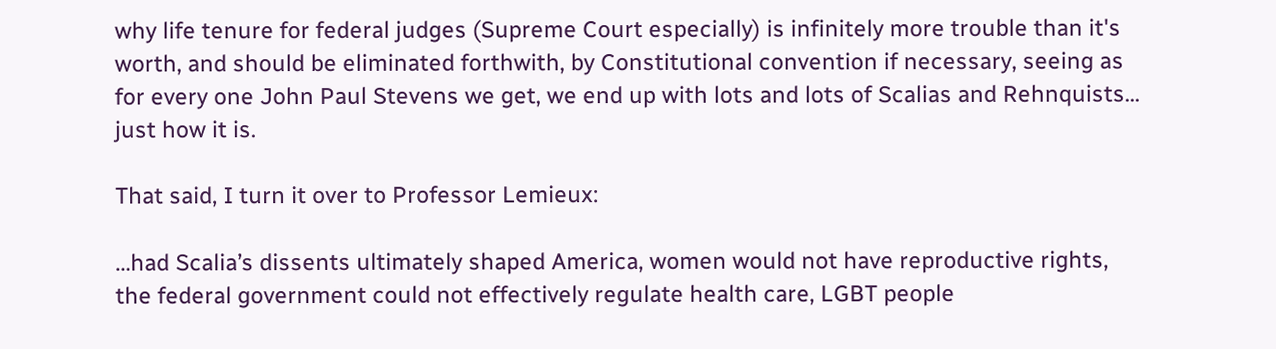why life tenure for federal judges (Supreme Court especially) is infinitely more trouble than it's worth, and should be eliminated forthwith, by Constitutional convention if necessary, seeing as for every one John Paul Stevens we get, we end up with lots and lots of Scalias and Rehnquists... just how it is.

That said, I turn it over to Professor Lemieux:

…had Scalia’s dissents ultimately shaped America, women would not have reproductive rights, the federal government could not effectively regulate health care, LGBT people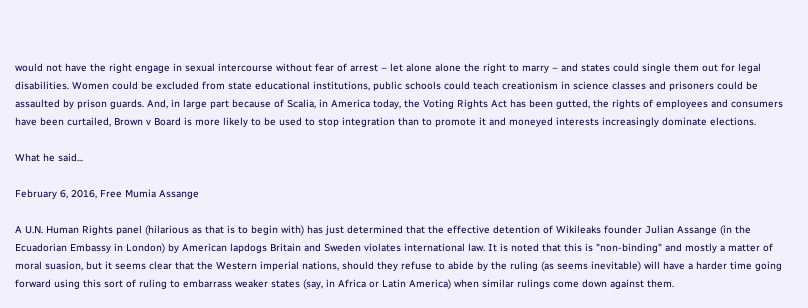would not have the right engage in sexual intercourse without fear of arrest – let alone alone the right to marry – and states could single them out for legal disabilities. Women could be excluded from state educational institutions, public schools could teach creationism in science classes and prisoners could be assaulted by prison guards. And, in large part because of Scalia, in America today, the Voting Rights Act has been gutted, the rights of employees and consumers have been curtailed, Brown v Board is more likely to be used to stop integration than to promote it and moneyed interests increasingly dominate elections.

What he said...

February 6, 2016, Free Mumia Assange

A U.N. Human Rights panel (hilarious as that is to begin with) has just determined that the effective detention of Wikileaks founder Julian Assange (in the Ecuadorian Embassy in London) by American lapdogs Britain and Sweden violates international law. It is noted that this is "non-binding" and mostly a matter of moral suasion, but it seems clear that the Western imperial nations, should they refuse to abide by the ruling (as seems inevitable) will have a harder time going forward using this sort of ruling to embarrass weaker states (say, in Africa or Latin America) when similar rulings come down against them.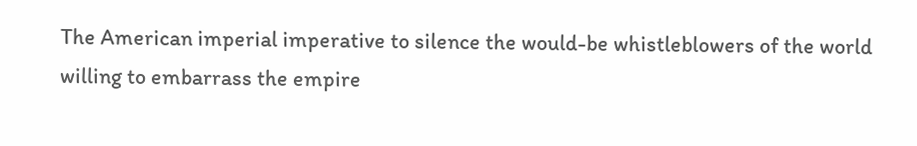The American imperial imperative to silence the would-be whistleblowers of the world willing to embarrass the empire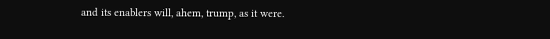and its enablers will, ahem, trump, as it were.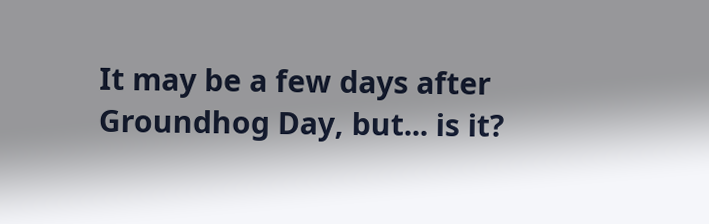It may be a few days after Groundhog Day, but... is it?